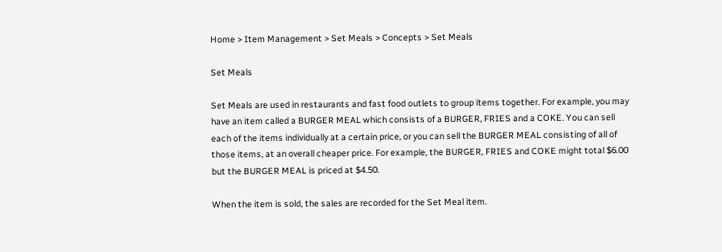Home > Item Management > Set Meals > Concepts > Set Meals

Set Meals

Set Meals are used in restaurants and fast food outlets to group items together. For example, you may have an item called a BURGER MEAL which consists of a BURGER, FRIES and a COKE. You can sell each of the items individually at a certain price, or you can sell the BURGER MEAL consisting of all of those items, at an overall cheaper price. For example, the BURGER, FRIES and COKE might total $6.00 but the BURGER MEAL is priced at $4.50.

When the item is sold, the sales are recorded for the Set Meal item.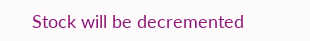Stock will be decremented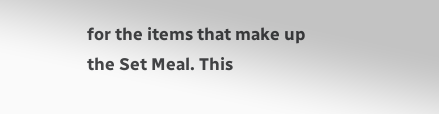for the items that make up the Set Meal. This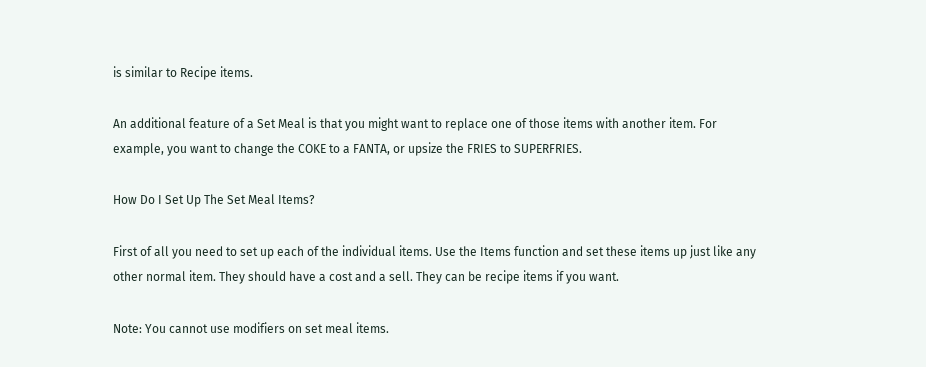is similar to Recipe items.

An additional feature of a Set Meal is that you might want to replace one of those items with another item. For example, you want to change the COKE to a FANTA, or upsize the FRIES to SUPERFRIES.

How Do I Set Up The Set Meal Items?

First of all you need to set up each of the individual items. Use the Items function and set these items up just like any other normal item. They should have a cost and a sell. They can be recipe items if you want.

Note: You cannot use modifiers on set meal items.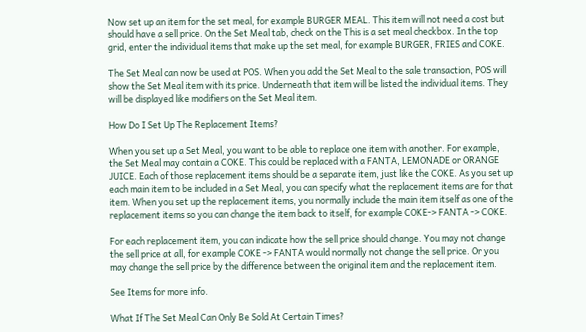Now set up an item for the set meal, for example BURGER MEAL. This item will not need a cost but should have a sell price. On the Set Meal tab, check on the This is a set meal checkbox. In the top grid, enter the individual items that make up the set meal, for example BURGER, FRIES and COKE.

The Set Meal can now be used at POS. When you add the Set Meal to the sale transaction, POS will show the Set Meal item with its price. Underneath that item will be listed the individual items. They will be displayed like modifiers on the Set Meal item.

How Do I Set Up The Replacement Items?

When you set up a Set Meal, you want to be able to replace one item with another. For example, the Set Meal may contain a COKE. This could be replaced with a FANTA, LEMONADE or ORANGE JUICE. Each of those replacement items should be a separate item, just like the COKE. As you set up each main item to be included in a Set Meal, you can specify what the replacement items are for that item. When you set up the replacement items, you normally include the main item itself as one of the replacement items so you can change the item back to itself, for example COKE-> FANTA -> COKE.

For each replacement item, you can indicate how the sell price should change. You may not change the sell price at all, for example COKE -> FANTA would normally not change the sell price. Or you may change the sell price by the difference between the original item and the replacement item.

See Items for more info.

What If The Set Meal Can Only Be Sold At Certain Times?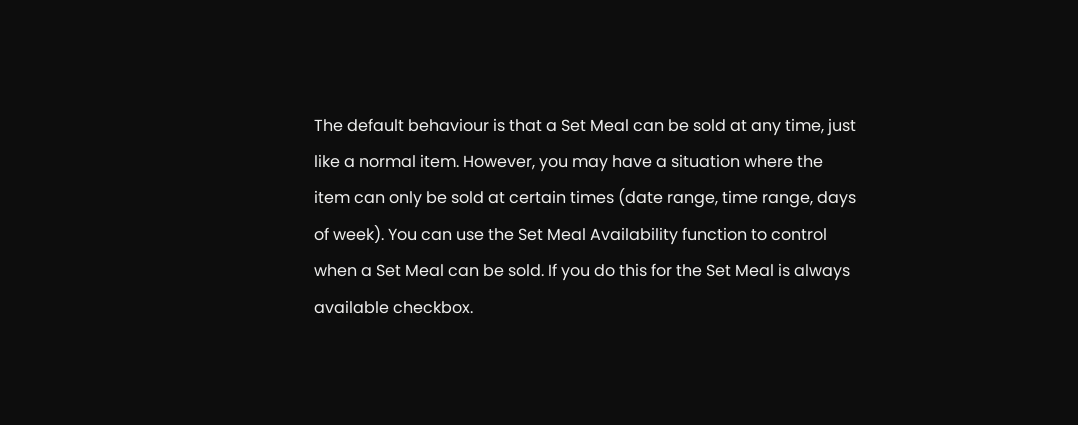The default behaviour is that a Set Meal can be sold at any time, just like a normal item. However, you may have a situation where the item can only be sold at certain times (date range, time range, days of week). You can use the Set Meal Availability function to control when a Set Meal can be sold. If you do this for the Set Meal is always available checkbox.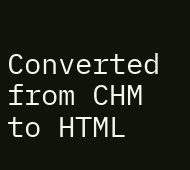Converted from CHM to HTML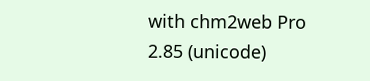with chm2web Pro 2.85 (unicode)